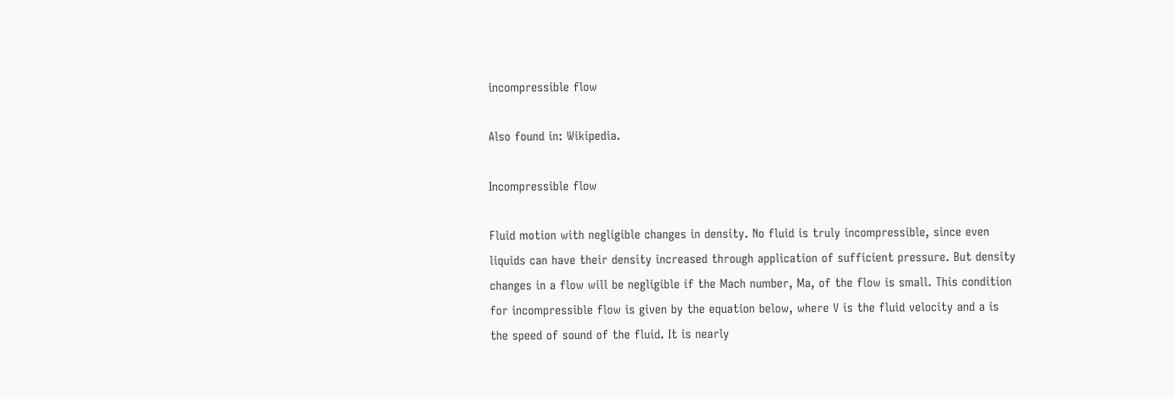incompressible flow

Also found in: Wikipedia.

Incompressible flow

Fluid motion with negligible changes in density. No fluid is truly incompressible, since even liquids can have their density increased through application of sufficient pressure. But density changes in a flow will be negligible if the Mach number, Ma, of the flow is small. This condition for incompressible flow is given by the equation below, where V is the fluid velocity and a is the speed of sound of the fluid. It is nearly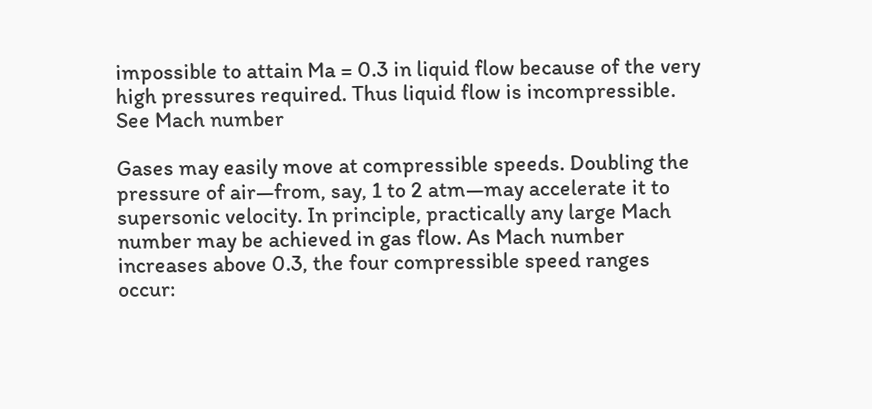impossible to attain Ma = 0.3 in liquid flow because of the very high pressures required. Thus liquid flow is incompressible. See Mach number

Gases may easily move at compressible speeds. Doubling the pressure of air—from, say, 1 to 2 atm—may accelerate it to supersonic velocity. In principle, practically any large Mach number may be achieved in gas flow. As Mach number increases above 0.3, the four compressible speed ranges occur: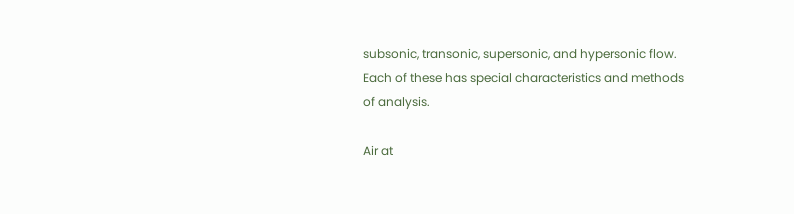subsonic, transonic, supersonic, and hypersonic flow. Each of these has special characteristics and methods of analysis.

Air at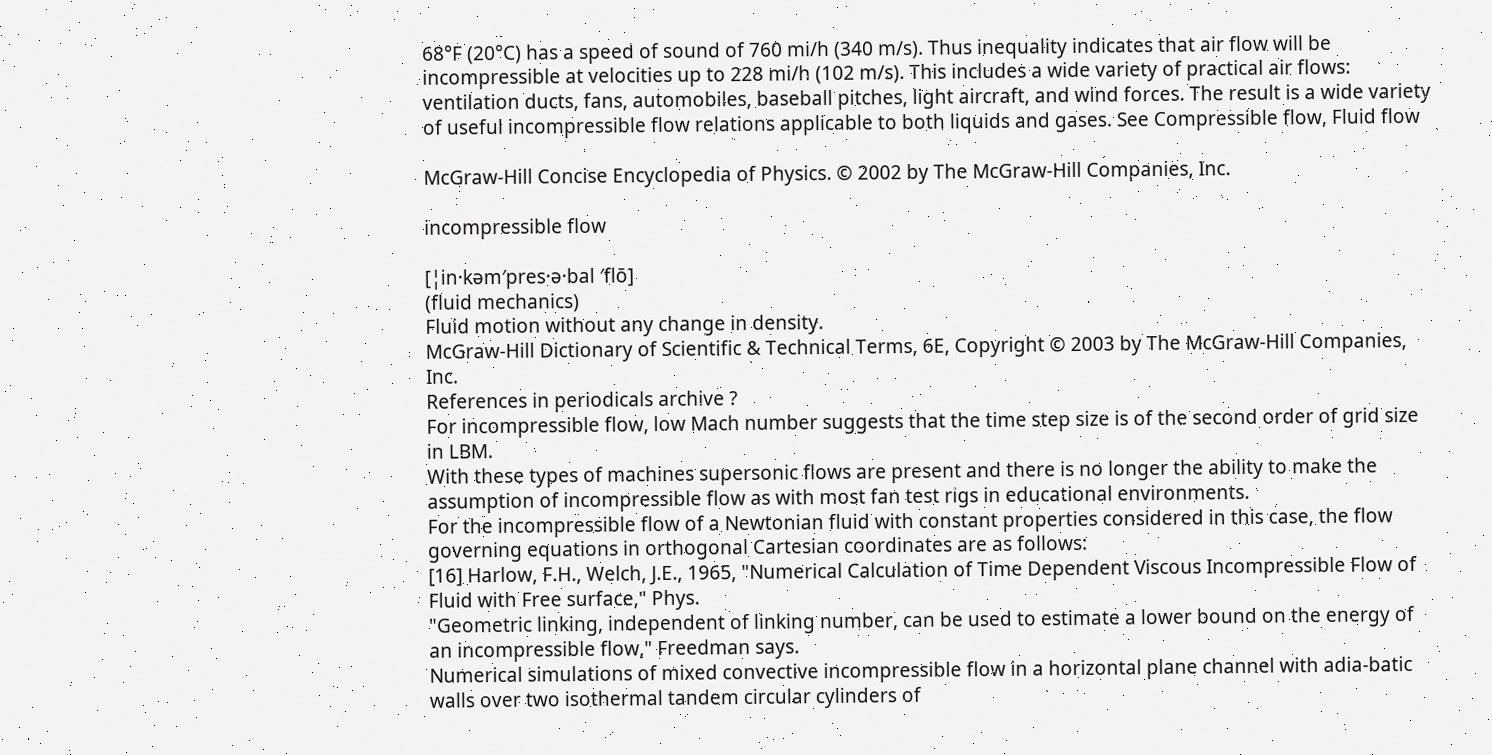68°F (20°C) has a speed of sound of 760 mi/h (340 m/s). Thus inequality indicates that air flow will be incompressible at velocities up to 228 mi/h (102 m/s). This includes a wide variety of practical air flows: ventilation ducts, fans, automobiles, baseball pitches, light aircraft, and wind forces. The result is a wide variety of useful incompressible flow relations applicable to both liquids and gases. See Compressible flow, Fluid flow

McGraw-Hill Concise Encyclopedia of Physics. © 2002 by The McGraw-Hill Companies, Inc.

incompressible flow

[¦in·kəm′pres·ə·bal ′flō]
(fluid mechanics)
Fluid motion without any change in density.
McGraw-Hill Dictionary of Scientific & Technical Terms, 6E, Copyright © 2003 by The McGraw-Hill Companies, Inc.
References in periodicals archive ?
For incompressible flow, low Mach number suggests that the time step size is of the second order of grid size in LBM.
With these types of machines supersonic flows are present and there is no longer the ability to make the assumption of incompressible flow as with most fan test rigs in educational environments.
For the incompressible flow of a Newtonian fluid with constant properties considered in this case, the flow governing equations in orthogonal Cartesian coordinates are as follows:
[16] Harlow, F.H., Welch, J.E., 1965, "Numerical Calculation of Time Dependent Viscous Incompressible Flow of Fluid with Free surface," Phys.
"Geometric linking, independent of linking number, can be used to estimate a lower bound on the energy of an incompressible flow," Freedman says.
Numerical simulations of mixed convective incompressible flow in a horizontal plane channel with adia-batic walls over two isothermal tandem circular cylinders of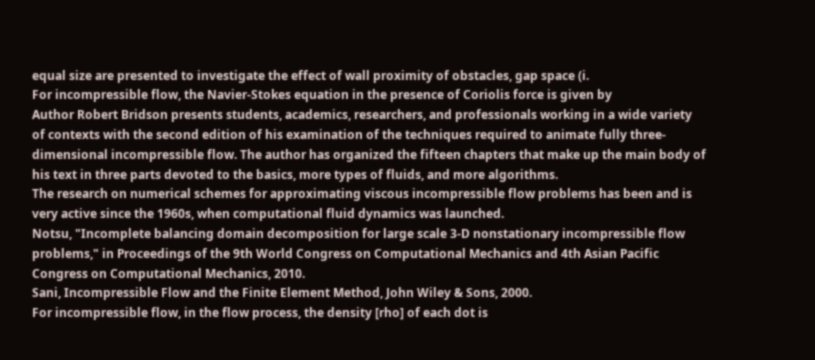equal size are presented to investigate the effect of wall proximity of obstacles, gap space (i.
For incompressible flow, the Navier-Stokes equation in the presence of Coriolis force is given by
Author Robert Bridson presents students, academics, researchers, and professionals working in a wide variety of contexts with the second edition of his examination of the techniques required to animate fully three-dimensional incompressible flow. The author has organized the fifteen chapters that make up the main body of his text in three parts devoted to the basics, more types of fluids, and more algorithms.
The research on numerical schemes for approximating viscous incompressible flow problems has been and is very active since the 1960s, when computational fluid dynamics was launched.
Notsu, "Incomplete balancing domain decomposition for large scale 3-D nonstationary incompressible flow problems," in Proceedings of the 9th World Congress on Computational Mechanics and 4th Asian Pacific Congress on Computational Mechanics, 2010.
Sani, Incompressible Flow and the Finite Element Method, John Wiley & Sons, 2000.
For incompressible flow, in the flow process, the density [rho] of each dot is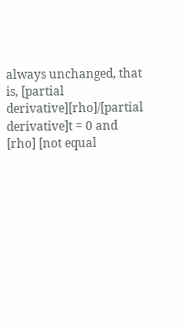always unchanged, that is, [partial derivative][rho]/[partial derivative]t = 0 and [rho] [not equal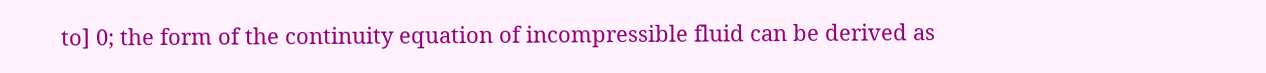to] 0; the form of the continuity equation of incompressible fluid can be derived as